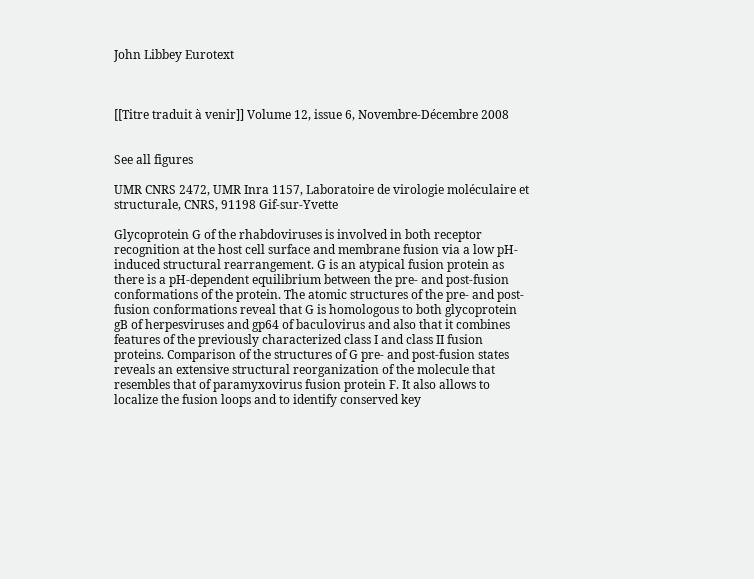John Libbey Eurotext



[[Titre traduit à venir]] Volume 12, issue 6, Novembre-Décembre 2008


See all figures

UMR CNRS 2472, UMR Inra 1157, Laboratoire de virologie moléculaire et structurale, CNRS, 91198 Gif-sur-Yvette

Glycoprotein G of the rhabdoviruses is involved in both receptor recognition at the host cell surface and membrane fusion via a low pH-induced structural rearrangement. G is an atypical fusion protein as there is a pH-dependent equilibrium between the pre- and post-fusion conformations of the protein. The atomic structures of the pre- and post-fusion conformations reveal that G is homologous to both glycoprotein gB of herpesviruses and gp64 of baculovirus and also that it combines features of the previously characterized class I and class II fusion proteins. Comparison of the structures of G pre- and post-fusion states reveals an extensive structural reorganization of the molecule that resembles that of paramyxovirus fusion protein F. It also allows to localize the fusion loops and to identify conserved key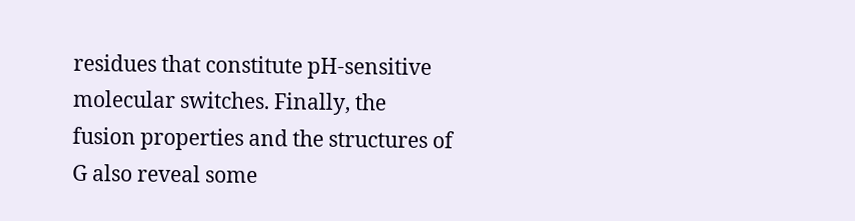residues that constitute pH-sensitive molecular switches. Finally, the fusion properties and the structures of G also reveal some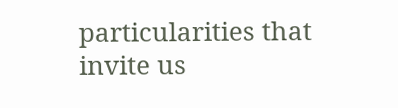particularities that invite us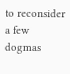to reconsider a few dogmas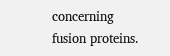concerning fusion proteins.